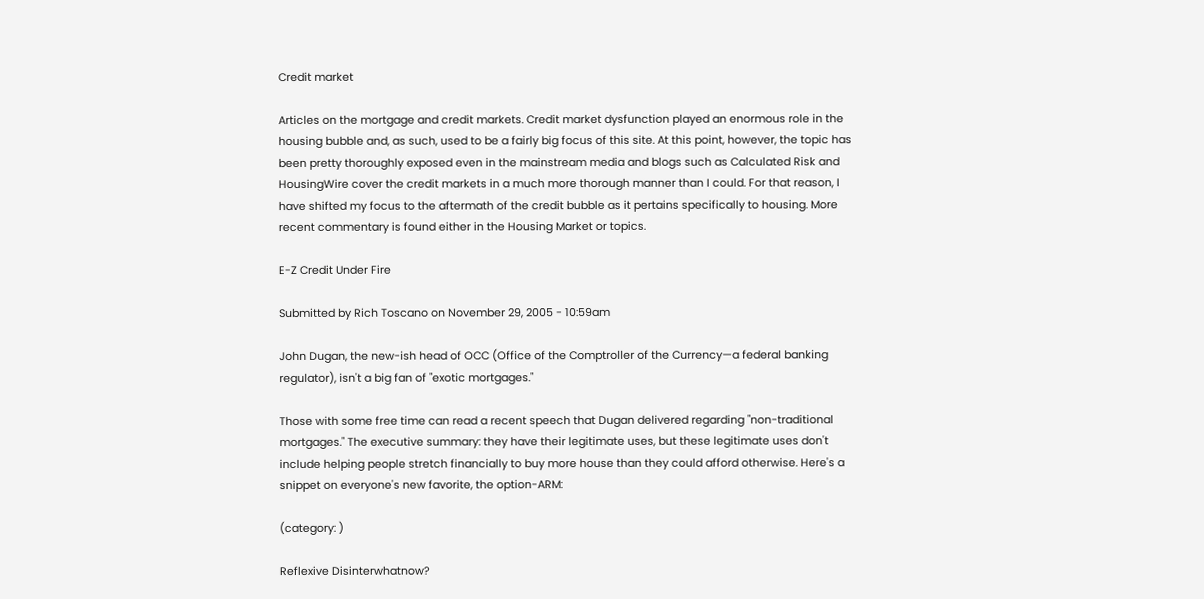Credit market

Articles on the mortgage and credit markets. Credit market dysfunction played an enormous role in the housing bubble and, as such, used to be a fairly big focus of this site. At this point, however, the topic has been pretty thoroughly exposed even in the mainstream media and blogs such as Calculated Risk and HousingWire cover the credit markets in a much more thorough manner than I could. For that reason, I have shifted my focus to the aftermath of the credit bubble as it pertains specifically to housing. More recent commentary is found either in the Housing Market or topics.

E-Z Credit Under Fire

Submitted by Rich Toscano on November 29, 2005 - 10:59am

John Dugan, the new-ish head of OCC (Office of the Comptroller of the Currency—a federal banking regulator), isn't a big fan of "exotic mortgages."

Those with some free time can read a recent speech that Dugan delivered regarding "non-traditional mortgages." The executive summary: they have their legitimate uses, but these legitimate uses don't include helping people stretch financially to buy more house than they could afford otherwise. Here's a snippet on everyone's new favorite, the option-ARM:

(category: )

Reflexive Disinterwhatnow?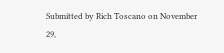Submitted by Rich Toscano on November 29,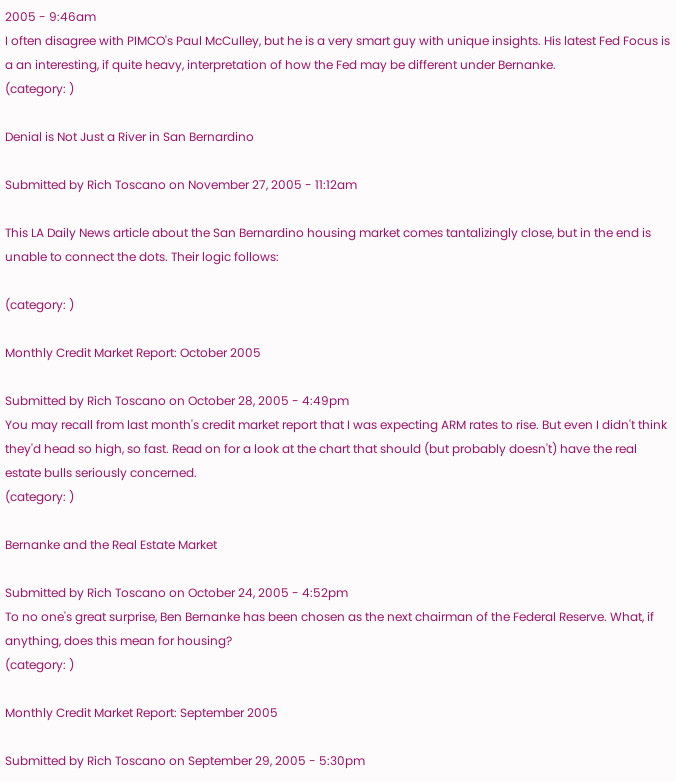2005 - 9:46am
I often disagree with PIMCO's Paul McCulley, but he is a very smart guy with unique insights. His latest Fed Focus is a an interesting, if quite heavy, interpretation of how the Fed may be different under Bernanke.
(category: )

Denial is Not Just a River in San Bernardino

Submitted by Rich Toscano on November 27, 2005 - 11:12am

This LA Daily News article about the San Bernardino housing market comes tantalizingly close, but in the end is unable to connect the dots. Their logic follows:

(category: )

Monthly Credit Market Report: October 2005

Submitted by Rich Toscano on October 28, 2005 - 4:49pm
You may recall from last month's credit market report that I was expecting ARM rates to rise. But even I didn't think they'd head so high, so fast. Read on for a look at the chart that should (but probably doesn't) have the real estate bulls seriously concerned.
(category: )

Bernanke and the Real Estate Market

Submitted by Rich Toscano on October 24, 2005 - 4:52pm
To no one's great surprise, Ben Bernanke has been chosen as the next chairman of the Federal Reserve. What, if anything, does this mean for housing?
(category: )

Monthly Credit Market Report: September 2005

Submitted by Rich Toscano on September 29, 2005 - 5:30pm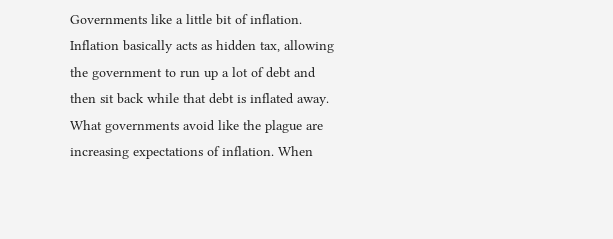Governments like a little bit of inflation. Inflation basically acts as hidden tax, allowing the government to run up a lot of debt and then sit back while that debt is inflated away. What governments avoid like the plague are increasing expectations of inflation. When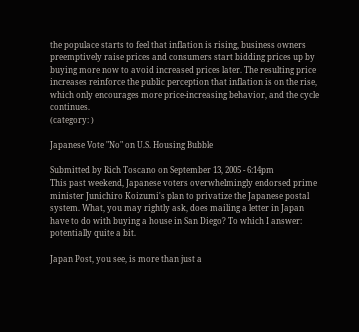the populace starts to feel that inflation is rising, business owners preemptively raise prices and consumers start bidding prices up by buying more now to avoid increased prices later. The resulting price increases reinforce the public perception that inflation is on the rise, which only encourages more price-increasing behavior, and the cycle continues.
(category: )

Japanese Vote "No" on U.S. Housing Bubble

Submitted by Rich Toscano on September 13, 2005 - 6:14pm
This past weekend, Japanese voters overwhelmingly endorsed prime minister Junichiro Koizumi's plan to privatize the Japanese postal system. What, you may rightly ask, does mailing a letter in Japan have to do with buying a house in San Diego? To which I answer: potentially quite a bit.

Japan Post, you see, is more than just a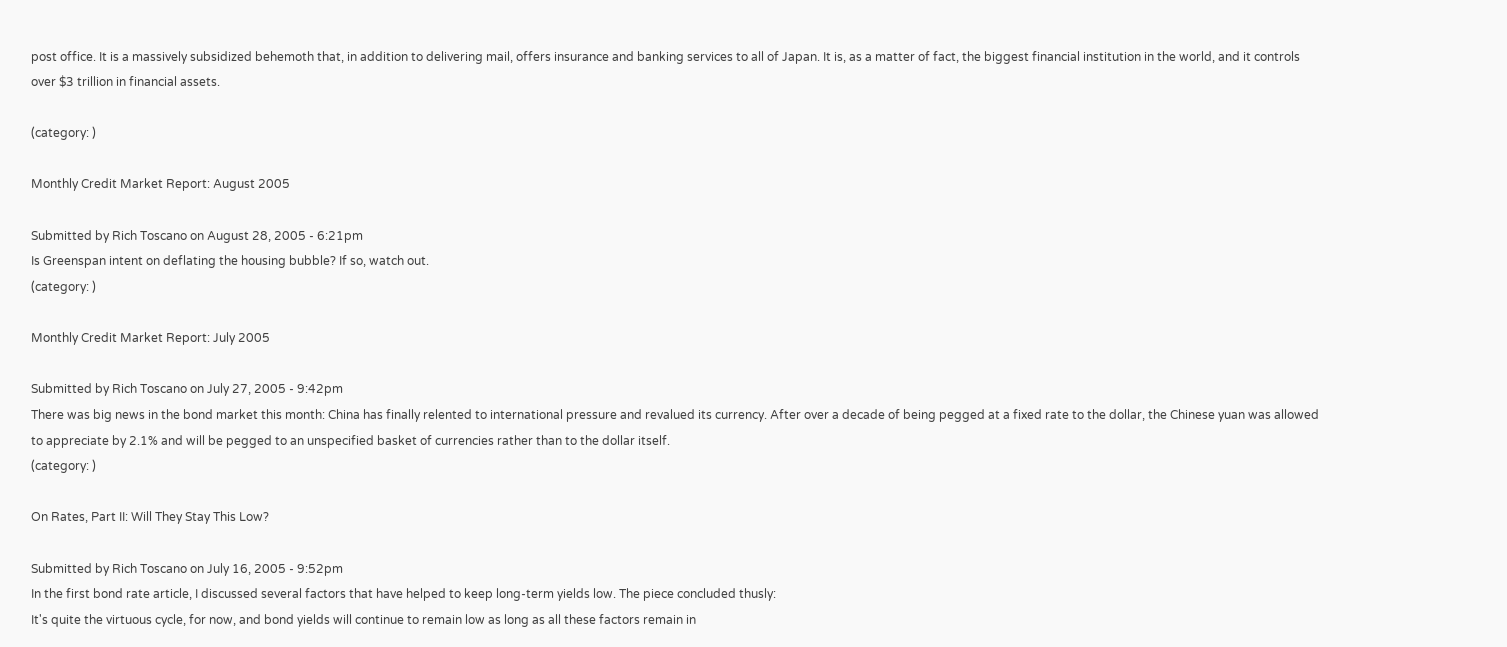post office. It is a massively subsidized behemoth that, in addition to delivering mail, offers insurance and banking services to all of Japan. It is, as a matter of fact, the biggest financial institution in the world, and it controls over $3 trillion in financial assets.

(category: )

Monthly Credit Market Report: August 2005

Submitted by Rich Toscano on August 28, 2005 - 6:21pm
Is Greenspan intent on deflating the housing bubble? If so, watch out.
(category: )

Monthly Credit Market Report: July 2005

Submitted by Rich Toscano on July 27, 2005 - 9:42pm
There was big news in the bond market this month: China has finally relented to international pressure and revalued its currency. After over a decade of being pegged at a fixed rate to the dollar, the Chinese yuan was allowed to appreciate by 2.1% and will be pegged to an unspecified basket of currencies rather than to the dollar itself.
(category: )

On Rates, Part II: Will They Stay This Low?

Submitted by Rich Toscano on July 16, 2005 - 9:52pm
In the first bond rate article, I discussed several factors that have helped to keep long-term yields low. The piece concluded thusly:
It's quite the virtuous cycle, for now, and bond yields will continue to remain low as long as all these factors remain in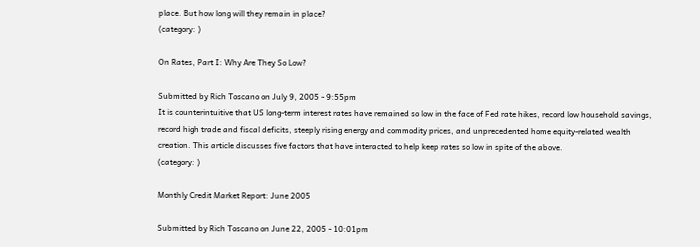place. But how long will they remain in place?
(category: )

On Rates, Part I: Why Are They So Low?

Submitted by Rich Toscano on July 9, 2005 - 9:55pm
It is counterintuitive that US long-term interest rates have remained so low in the face of Fed rate hikes, record low household savings, record high trade and fiscal deficits, steeply rising energy and commodity prices, and unprecedented home equity-related wealth creation. This article discusses five factors that have interacted to help keep rates so low in spite of the above.
(category: )

Monthly Credit Market Report: June 2005

Submitted by Rich Toscano on June 22, 2005 - 10:01pm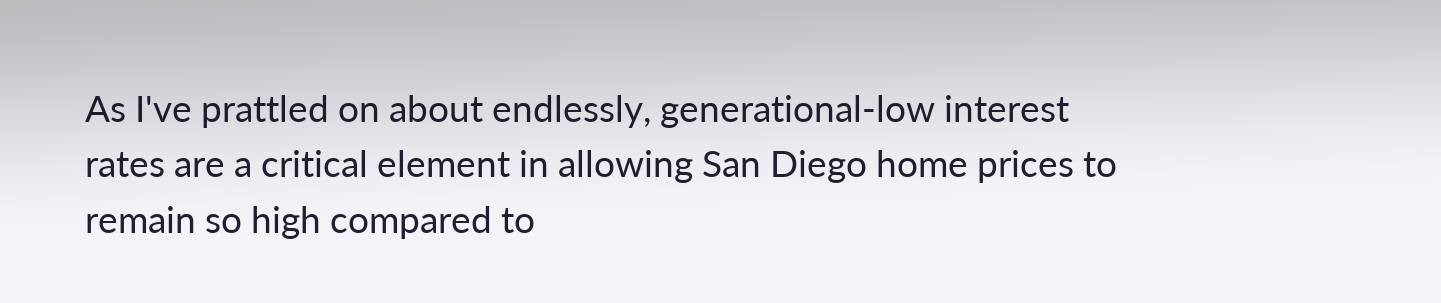As I've prattled on about endlessly, generational-low interest rates are a critical element in allowing San Diego home prices to remain so high compared to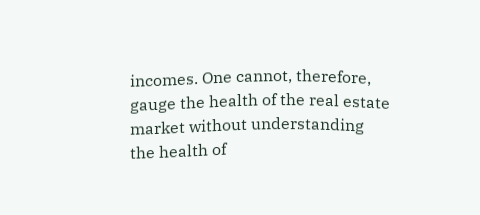incomes. One cannot, therefore, gauge the health of the real estate market without understanding the health of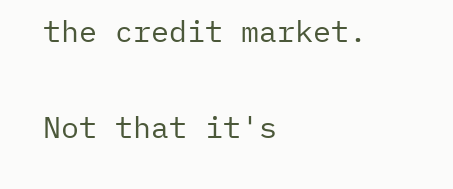the credit market.

Not that it's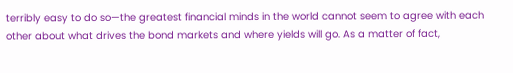terribly easy to do so—the greatest financial minds in the world cannot seem to agree with each other about what drives the bond markets and where yields will go. As a matter of fact,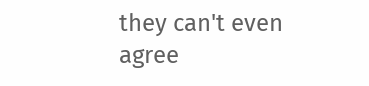they can't even agree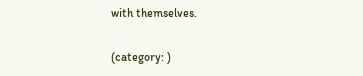with themselves.

(category: )